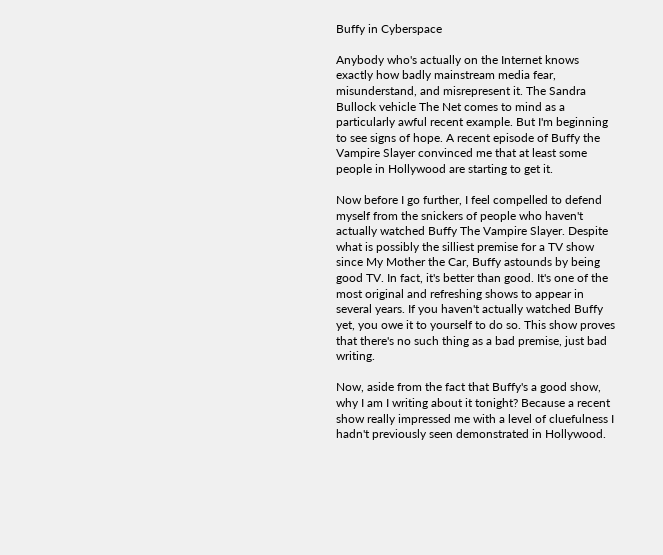Buffy in Cyberspace

Anybody who's actually on the Internet knows exactly how badly mainstream media fear, misunderstand, and misrepresent it. The Sandra Bullock vehicle The Net comes to mind as a particularly awful recent example. But I'm beginning to see signs of hope. A recent episode of Buffy the Vampire Slayer convinced me that at least some people in Hollywood are starting to get it.

Now before I go further, I feel compelled to defend myself from the snickers of people who haven't actually watched Buffy The Vampire Slayer. Despite what is possibly the silliest premise for a TV show since My Mother the Car, Buffy astounds by being good TV. In fact, it's better than good. It's one of the most original and refreshing shows to appear in several years. If you haven't actually watched Buffy yet, you owe it to yourself to do so. This show proves that there's no such thing as a bad premise, just bad writing.

Now, aside from the fact that Buffy's a good show, why I am I writing about it tonight? Because a recent show really impressed me with a level of cluefulness I hadn't previously seen demonstrated in Hollywood.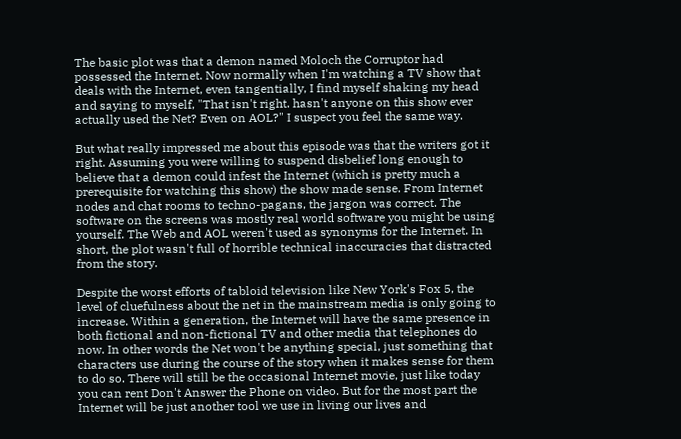The basic plot was that a demon named Moloch the Corruptor had possessed the Internet. Now normally when I'm watching a TV show that deals with the Internet, even tangentially, I find myself shaking my head and saying to myself, "That isn't right. hasn't anyone on this show ever actually used the Net? Even on AOL?" I suspect you feel the same way.

But what really impressed me about this episode was that the writers got it right. Assuming you were willing to suspend disbelief long enough to believe that a demon could infest the Internet (which is pretty much a prerequisite for watching this show) the show made sense. From Internet nodes and chat rooms to techno-pagans, the jargon was correct. The software on the screens was mostly real world software you might be using yourself. The Web and AOL weren't used as synonyms for the Internet. In short, the plot wasn't full of horrible technical inaccuracies that distracted from the story.

Despite the worst efforts of tabloid television like New York's Fox 5, the level of cluefulness about the net in the mainstream media is only going to increase. Within a generation, the Internet will have the same presence in both fictional and non-fictional TV and other media that telephones do now. In other words the Net won't be anything special, just something that characters use during the course of the story when it makes sense for them to do so. There will still be the occasional Internet movie, just like today you can rent Don't Answer the Phone on video. But for the most part the Internet will be just another tool we use in living our lives and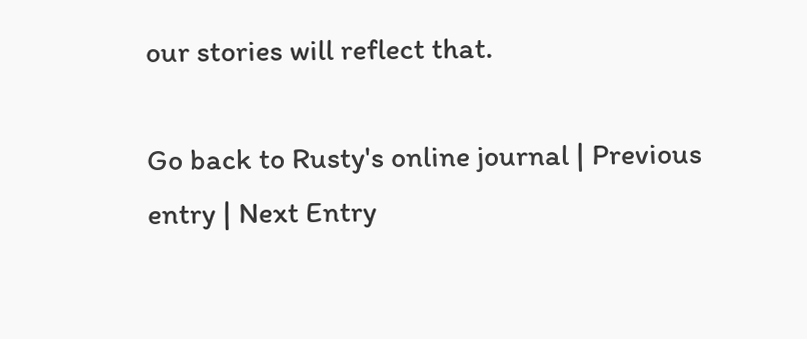our stories will reflect that.

Go back to Rusty's online journal | Previous entry | Next Entry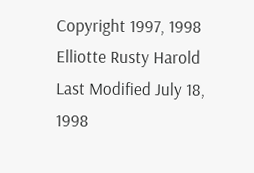Copyright 1997, 1998 Elliotte Rusty Harold
Last Modified July 18, 1998